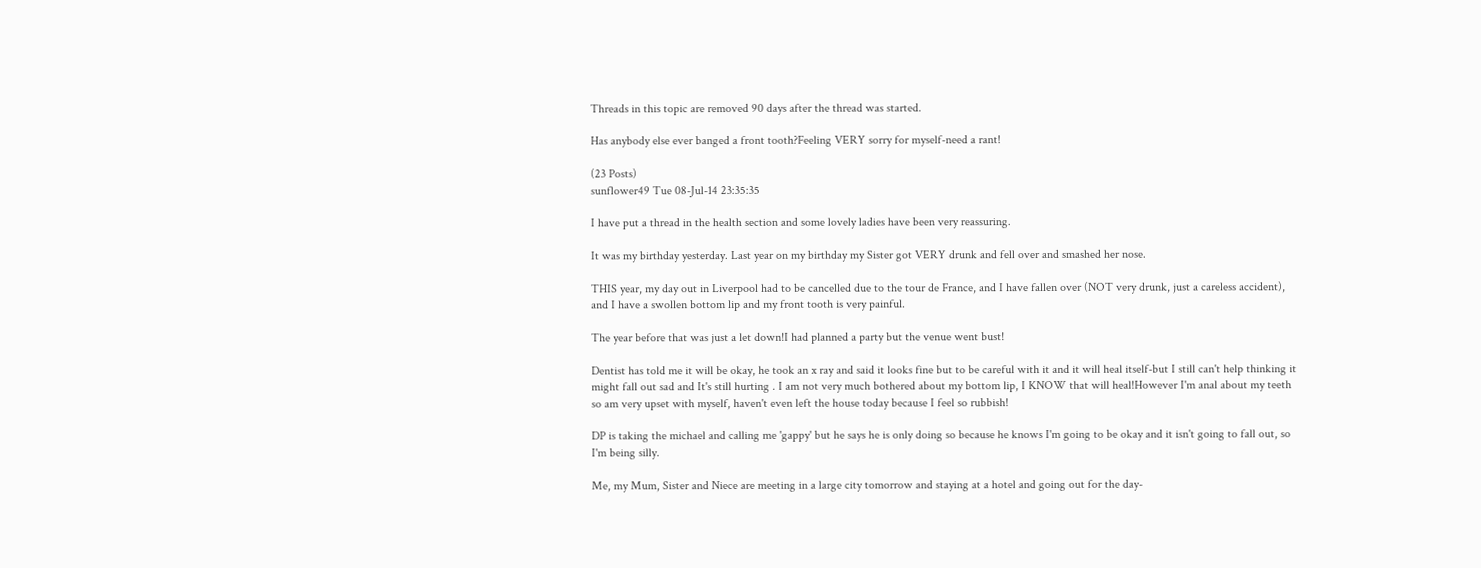Threads in this topic are removed 90 days after the thread was started.

Has anybody else ever banged a front tooth?Feeling VERY sorry for myself-need a rant!

(23 Posts)
sunflower49 Tue 08-Jul-14 23:35:35

I have put a thread in the health section and some lovely ladies have been very reassuring.

It was my birthday yesterday. Last year on my birthday my Sister got VERY drunk and fell over and smashed her nose.

THIS year, my day out in Liverpool had to be cancelled due to the tour de France, and I have fallen over (NOT very drunk, just a careless accident), and I have a swollen bottom lip and my front tooth is very painful.

The year before that was just a let down!I had planned a party but the venue went bust!

Dentist has told me it will be okay, he took an x ray and said it looks fine but to be careful with it and it will heal itself-but I still can't help thinking it might fall out sad and It's still hurting . I am not very much bothered about my bottom lip, I KNOW that will heal!However I'm anal about my teeth so am very upset with myself, haven't even left the house today because I feel so rubbish!

DP is taking the michael and calling me 'gappy' but he says he is only doing so because he knows I'm going to be okay and it isn't going to fall out, so I'm being silly.

Me, my Mum, Sister and Niece are meeting in a large city tomorrow and staying at a hotel and going out for the day-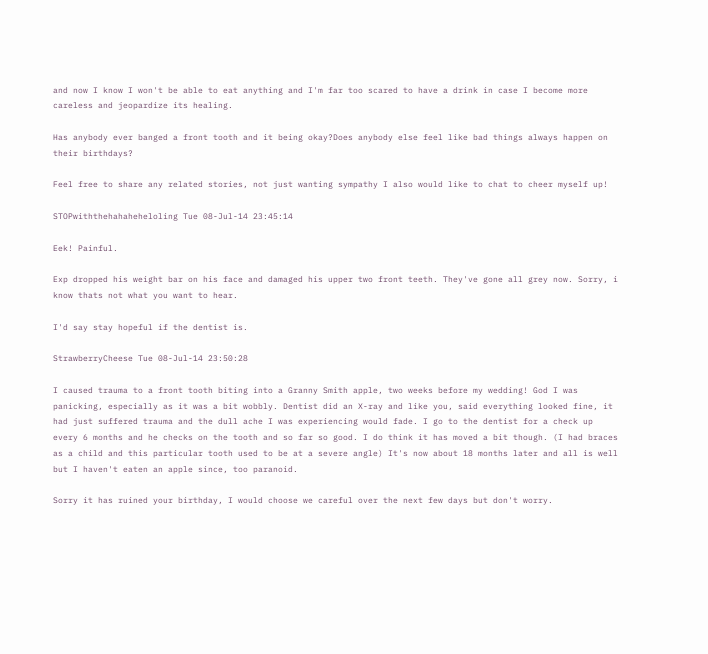and now I know I won't be able to eat anything and I'm far too scared to have a drink in case I become more careless and jeopardize its healing.

Has anybody ever banged a front tooth and it being okay?Does anybody else feel like bad things always happen on their birthdays?

Feel free to share any related stories, not just wanting sympathy I also would like to chat to cheer myself up!

STOPwiththehahaheheloling Tue 08-Jul-14 23:45:14

Eek! Painful.

Exp dropped his weight bar on his face and damaged his upper two front teeth. They've gone all grey now. Sorry, i know thats not what you want to hear.

I'd say stay hopeful if the dentist is.

StrawberryCheese Tue 08-Jul-14 23:50:28

I caused trauma to a front tooth biting into a Granny Smith apple, two weeks before my wedding! God I was panicking, especially as it was a bit wobbly. Dentist did an X-ray and like you, said everything looked fine, it had just suffered trauma and the dull ache I was experiencing would fade. I go to the dentist for a check up every 6 months and he checks on the tooth and so far so good. I do think it has moved a bit though. (I had braces as a child and this particular tooth used to be at a severe angle) It's now about 18 months later and all is well but I haven't eaten an apple since, too paranoid.

Sorry it has ruined your birthday, I would choose we careful over the next few days but don't worry.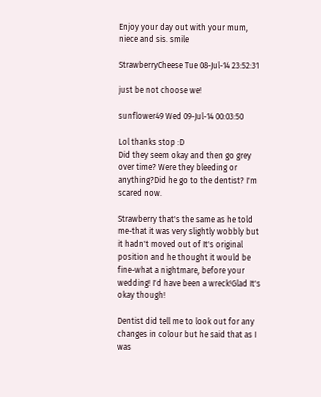Enjoy your day out with your mum, niece and sis. smile

StrawberryCheese Tue 08-Jul-14 23:52:31

just be not choose we!

sunflower49 Wed 09-Jul-14 00:03:50

Lol thanks stop :D
Did they seem okay and then go grey over time? Were they bleeding or anything?Did he go to the dentist? I'm scared now.

Strawberry that's the same as he told me-that it was very slightly wobbly but it hadn't moved out of It's original position and he thought it would be fine-what a nightmare, before your wedding! I'd have been a wreck!Glad It's okay though!

Dentist did tell me to look out for any changes in colour but he said that as I was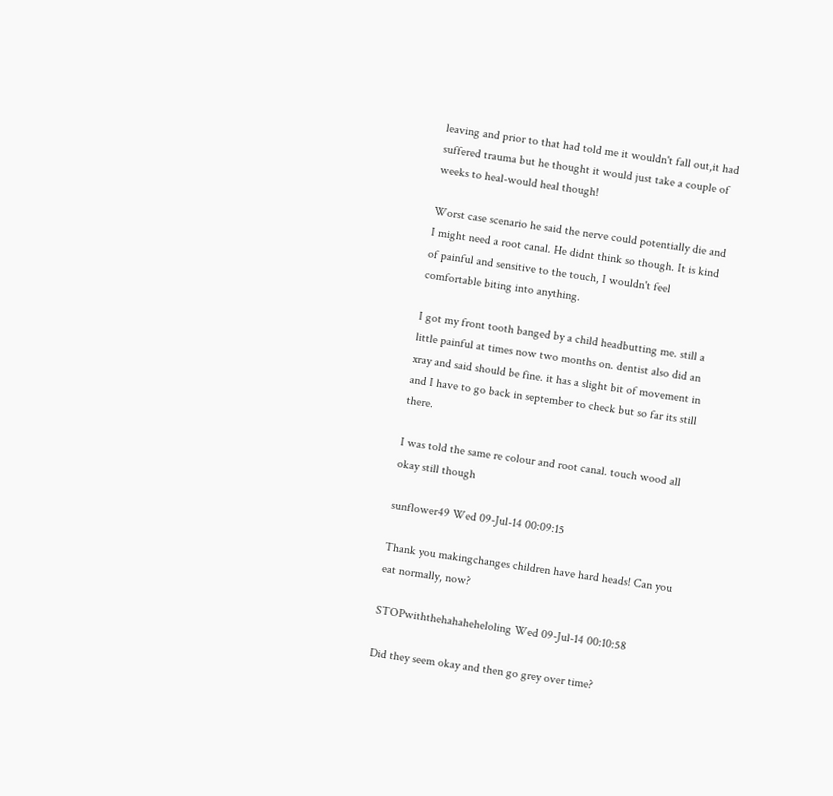leaving and prior to that had told me it wouldn't fall out,it had suffered trauma but he thought it would just take a couple of weeks to heal-would heal though!

Worst case scenario he said the nerve could potentially die and I might need a root canal. He didnt think so though. It is kind of painful and sensitive to the touch, I wouldn't feel comfortable biting into anything.

I got my front tooth banged by a child headbutting me. still a little painful at times now two months on. dentist also did an xray and said should be fine. it has a slight bit of movement in and I have to go back in september to check but so far its still there.

I was told the same re colour and root canal. touch wood all okay still though

sunflower49 Wed 09-Jul-14 00:09:15

Thank you makingchanges children have hard heads! Can you eat normally, now?

STOPwiththehahaheheloling Wed 09-Jul-14 00:10:58

Did they seem okay and then go grey over time?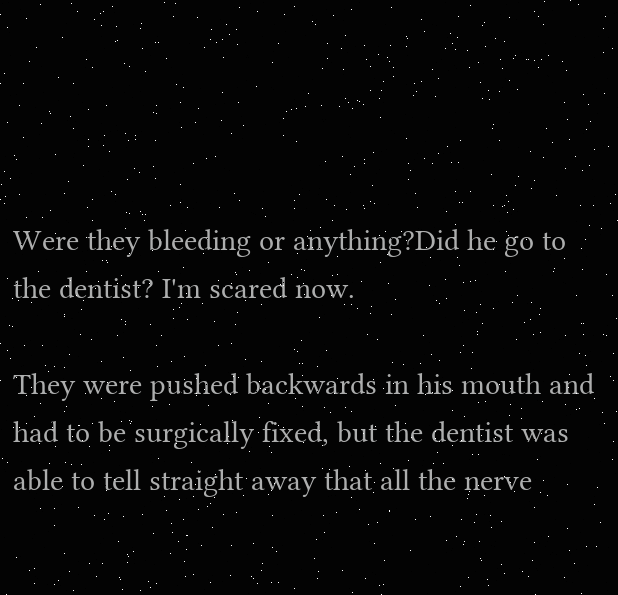Were they bleeding or anything?Did he go to the dentist? I'm scared now.

They were pushed backwards in his mouth and had to be surgically fixed, but the dentist was able to tell straight away that all the nerve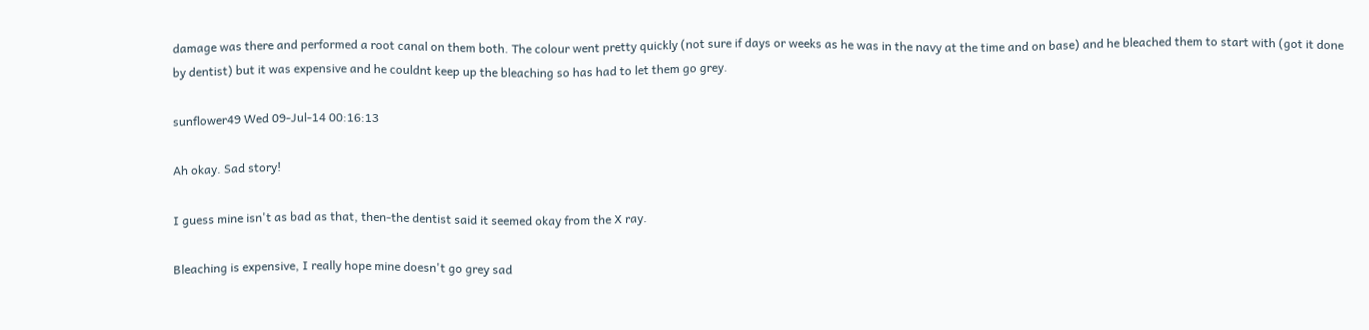damage was there and performed a root canal on them both. The colour went pretty quickly (not sure if days or weeks as he was in the navy at the time and on base) and he bleached them to start with (got it done by dentist) but it was expensive and he couldnt keep up the bleaching so has had to let them go grey.

sunflower49 Wed 09-Jul-14 00:16:13

Ah okay. Sad story!

I guess mine isn't as bad as that, then-the dentist said it seemed okay from the X ray.

Bleaching is expensive, I really hope mine doesn't go grey sad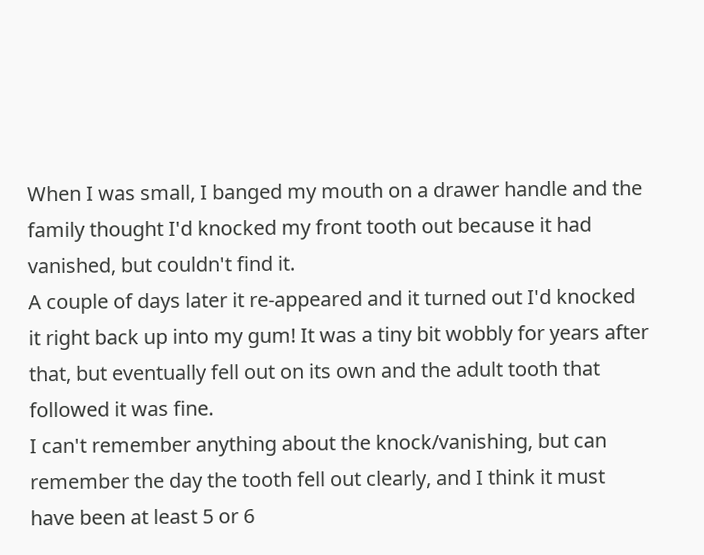When I was small, I banged my mouth on a drawer handle and the family thought I'd knocked my front tooth out because it had vanished, but couldn't find it.
A couple of days later it re-appeared and it turned out I'd knocked it right back up into my gum! It was a tiny bit wobbly for years after that, but eventually fell out on its own and the adult tooth that followed it was fine.
I can't remember anything about the knock/vanishing, but can remember the day the tooth fell out clearly, and I think it must have been at least 5 or 6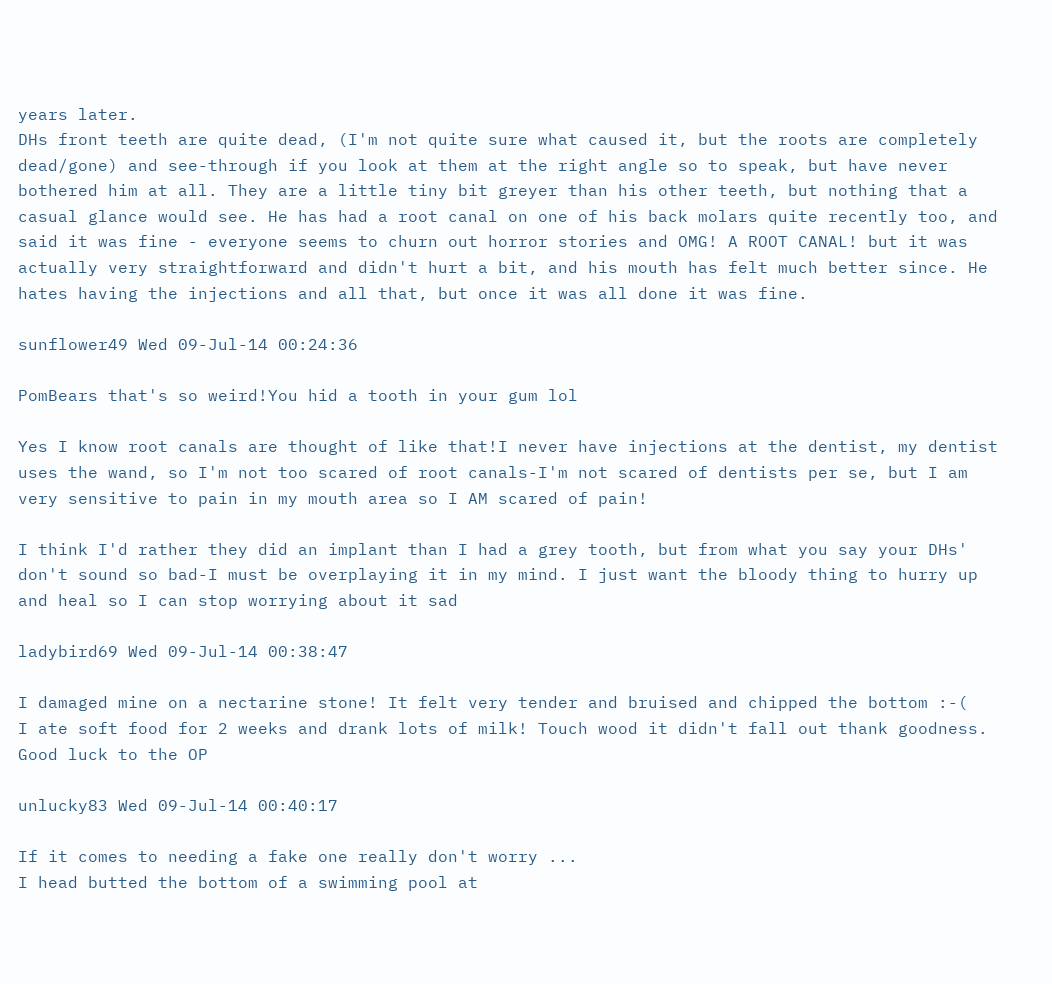years later.
DHs front teeth are quite dead, (I'm not quite sure what caused it, but the roots are completely dead/gone) and see-through if you look at them at the right angle so to speak, but have never bothered him at all. They are a little tiny bit greyer than his other teeth, but nothing that a casual glance would see. He has had a root canal on one of his back molars quite recently too, and said it was fine - everyone seems to churn out horror stories and OMG! A ROOT CANAL! but it was actually very straightforward and didn't hurt a bit, and his mouth has felt much better since. He hates having the injections and all that, but once it was all done it was fine.

sunflower49 Wed 09-Jul-14 00:24:36

PomBears that's so weird!You hid a tooth in your gum lol

Yes I know root canals are thought of like that!I never have injections at the dentist, my dentist uses the wand, so I'm not too scared of root canals-I'm not scared of dentists per se, but I am very sensitive to pain in my mouth area so I AM scared of pain!

I think I'd rather they did an implant than I had a grey tooth, but from what you say your DHs' don't sound so bad-I must be overplaying it in my mind. I just want the bloody thing to hurry up and heal so I can stop worrying about it sad

ladybird69 Wed 09-Jul-14 00:38:47

I damaged mine on a nectarine stone! It felt very tender and bruised and chipped the bottom :-(
I ate soft food for 2 weeks and drank lots of milk! Touch wood it didn't fall out thank goodness.
Good luck to the OP

unlucky83 Wed 09-Jul-14 00:40:17

If it comes to needing a fake one really don't worry ...
I head butted the bottom of a swimming pool at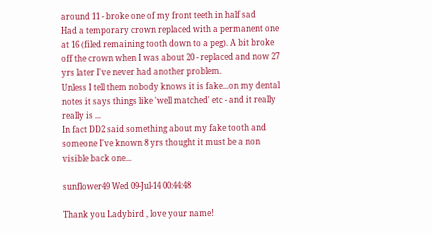around 11 - broke one of my front teeth in half sad
Had a temporary crown replaced with a permanent one at 16 (filed remaining tooth down to a peg). A bit broke off the crown when I was about 20 - replaced and now 27 yrs later I've never had another problem.
Unless I tell them nobody knows it is fake...on my dental notes it says things like 'well matched' etc - and it really really is ...
In fact DD2 said something about my fake tooth and someone I've known 8 yrs thought it must be a non visible back one...

sunflower49 Wed 09-Jul-14 00:44:48

Thank you Ladybird , love your name!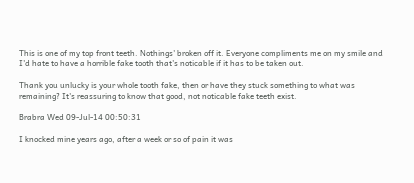This is one of my top front teeth. Nothings' broken off it. Everyone compliments me on my smile and I'd hate to have a horrible fake tooth that's noticable if it has to be taken out.

Thank you unlucky is your whole tooth fake, then or have they stuck something to what was remaining? It's reassuring to know that good, not noticable fake teeth exist.

Brabra Wed 09-Jul-14 00:50:31

I knocked mine years ago, after a week or so of pain it was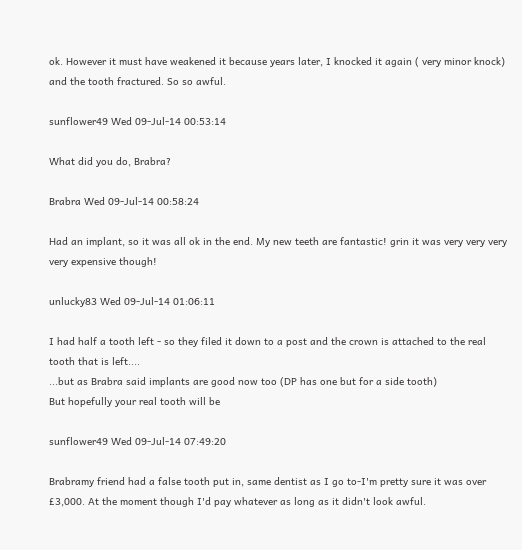ok. However it must have weakened it because years later, I knocked it again ( very minor knock) and the tooth fractured. So so awful.

sunflower49 Wed 09-Jul-14 00:53:14

What did you do, Brabra?

Brabra Wed 09-Jul-14 00:58:24

Had an implant, so it was all ok in the end. My new teeth are fantastic! grin it was very very very very expensive though!

unlucky83 Wed 09-Jul-14 01:06:11

I had half a tooth left - so they filed it down to a post and the crown is attached to the real tooth that is left....
...but as Brabra said implants are good now too (DP has one but for a side tooth)
But hopefully your real tooth will be

sunflower49 Wed 09-Jul-14 07:49:20

Brabramy friend had a false tooth put in, same dentist as I go to-I'm pretty sure it was over £3,000. At the moment though I'd pay whatever as long as it didn't look awful.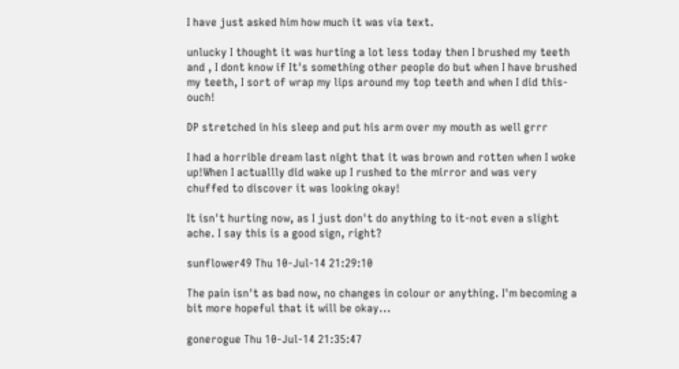I have just asked him how much it was via text.

unlucky I thought it was hurting a lot less today then I brushed my teeth and , I dont know if It's something other people do but when I have brushed my teeth, I sort of wrap my lips around my top teeth and when I did this-ouch!

DP stretched in his sleep and put his arm over my mouth as well grrr

I had a horrible dream last night that it was brown and rotten when I woke up!When I actuallly did wake up I rushed to the mirror and was very chuffed to discover it was looking okay!

It isn't hurting now, as I just don't do anything to it-not even a slight ache. I say this is a good sign, right?

sunflower49 Thu 10-Jul-14 21:29:10

The pain isn't as bad now, no changes in colour or anything. I'm becoming a bit more hopeful that it will be okay...

gonerogue Thu 10-Jul-14 21:35:47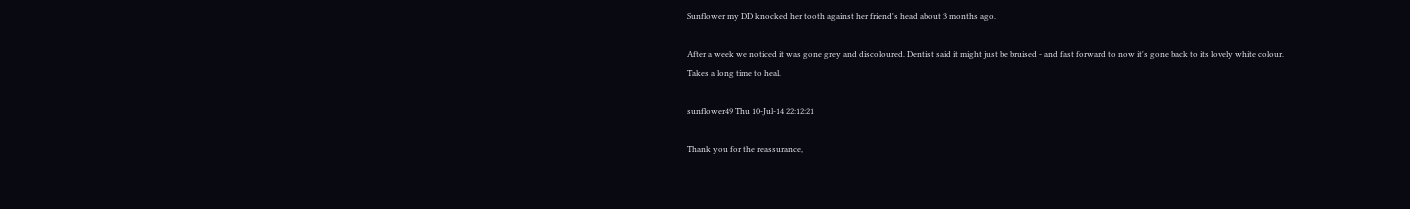Sunflower my DD knocked her tooth against her friend's head about 3 months ago.

After a week we noticed it was gone grey and discoloured. Dentist said it might just be bruised - and fast forward to now it's gone back to its lovely white colour. Takes a long time to heal.

sunflower49 Thu 10-Jul-14 22:12:21

Thank you for the reassurance,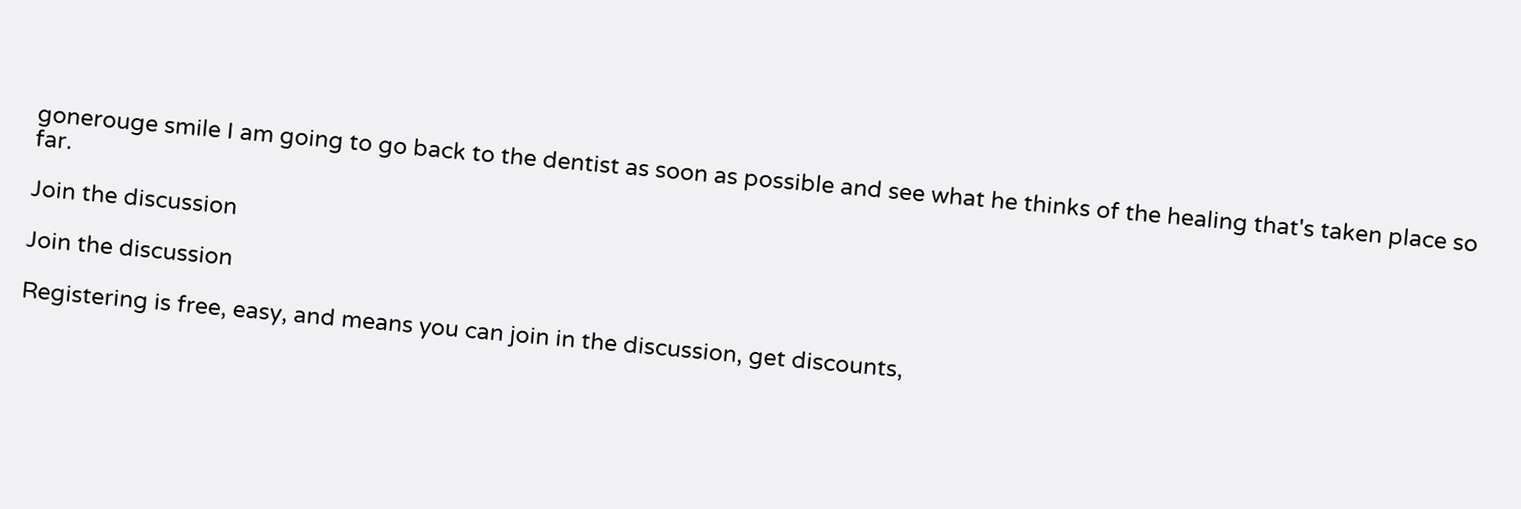gonerouge smile I am going to go back to the dentist as soon as possible and see what he thinks of the healing that's taken place so far.

Join the discussion

Join the discussion

Registering is free, easy, and means you can join in the discussion, get discounts,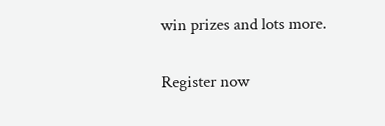win prizes and lots more.

Register now